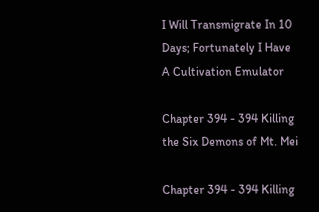I Will Transmigrate In 10 Days; Fortunately I Have A Cultivation Emulator

Chapter 394 - 394 Killing the Six Demons of Mt. Mei

Chapter 394 - 394 Killing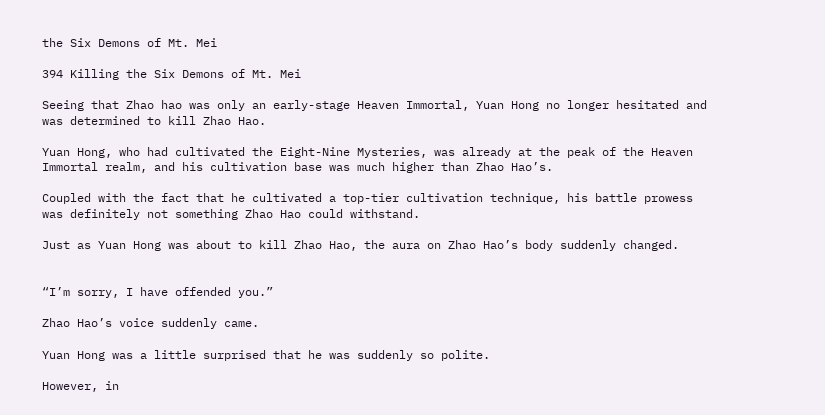the Six Demons of Mt. Mei

394 Killing the Six Demons of Mt. Mei

Seeing that Zhao hao was only an early-stage Heaven Immortal, Yuan Hong no longer hesitated and was determined to kill Zhao Hao.

Yuan Hong, who had cultivated the Eight-Nine Mysteries, was already at the peak of the Heaven Immortal realm, and his cultivation base was much higher than Zhao Hao’s.

Coupled with the fact that he cultivated a top-tier cultivation technique, his battle prowess was definitely not something Zhao Hao could withstand.

Just as Yuan Hong was about to kill Zhao Hao, the aura on Zhao Hao’s body suddenly changed.


“I’m sorry, I have offended you.”

Zhao Hao’s voice suddenly came.

Yuan Hong was a little surprised that he was suddenly so polite.

However, in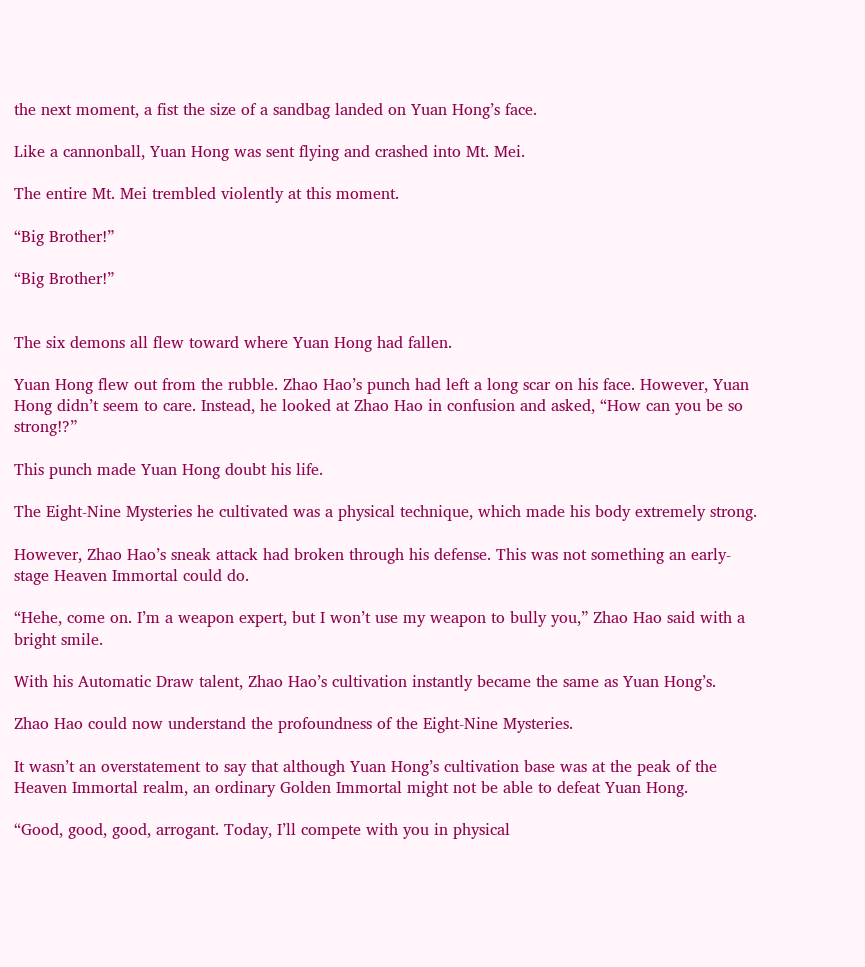the next moment, a fist the size of a sandbag landed on Yuan Hong’s face.

Like a cannonball, Yuan Hong was sent flying and crashed into Mt. Mei.

The entire Mt. Mei trembled violently at this moment.

“Big Brother!”

“Big Brother!”


The six demons all flew toward where Yuan Hong had fallen.

Yuan Hong flew out from the rubble. Zhao Hao’s punch had left a long scar on his face. However, Yuan Hong didn’t seem to care. Instead, he looked at Zhao Hao in confusion and asked, “How can you be so strong!?”

This punch made Yuan Hong doubt his life.

The Eight-Nine Mysteries he cultivated was a physical technique, which made his body extremely strong.

However, Zhao Hao’s sneak attack had broken through his defense. This was not something an early-stage Heaven Immortal could do.

“Hehe, come on. I’m a weapon expert, but I won’t use my weapon to bully you,” Zhao Hao said with a bright smile.

With his Automatic Draw talent, Zhao Hao’s cultivation instantly became the same as Yuan Hong’s.

Zhao Hao could now understand the profoundness of the Eight-Nine Mysteries.

It wasn’t an overstatement to say that although Yuan Hong’s cultivation base was at the peak of the Heaven Immortal realm, an ordinary Golden Immortal might not be able to defeat Yuan Hong.

“Good, good, good, arrogant. Today, I’ll compete with you in physical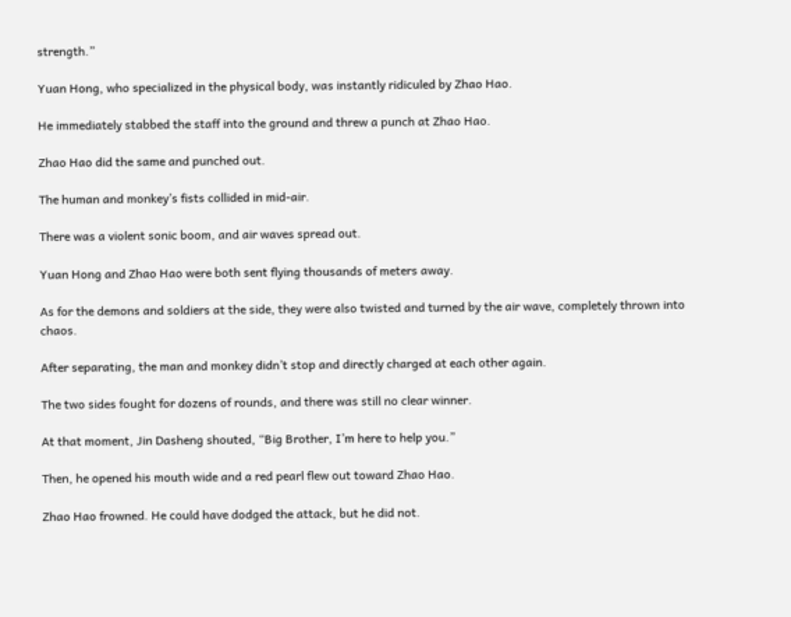strength.”

Yuan Hong, who specialized in the physical body, was instantly ridiculed by Zhao Hao.

He immediately stabbed the staff into the ground and threw a punch at Zhao Hao.

Zhao Hao did the same and punched out.

The human and monkey’s fists collided in mid-air.

There was a violent sonic boom, and air waves spread out.

Yuan Hong and Zhao Hao were both sent flying thousands of meters away.

As for the demons and soldiers at the side, they were also twisted and turned by the air wave, completely thrown into chaos.

After separating, the man and monkey didn’t stop and directly charged at each other again.

The two sides fought for dozens of rounds, and there was still no clear winner.

At that moment, Jin Dasheng shouted, “Big Brother, I’m here to help you.”

Then, he opened his mouth wide and a red pearl flew out toward Zhao Hao.

Zhao Hao frowned. He could have dodged the attack, but he did not.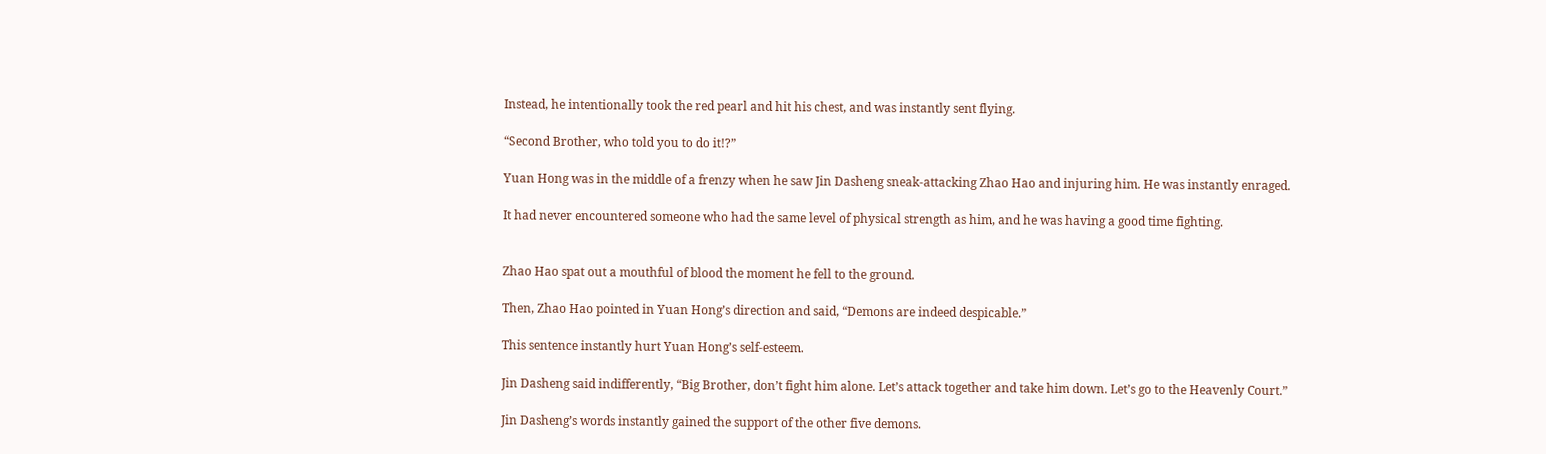Instead, he intentionally took the red pearl and hit his chest, and was instantly sent flying.

“Second Brother, who told you to do it!?”

Yuan Hong was in the middle of a frenzy when he saw Jin Dasheng sneak-attacking Zhao Hao and injuring him. He was instantly enraged.

It had never encountered someone who had the same level of physical strength as him, and he was having a good time fighting.


Zhao Hao spat out a mouthful of blood the moment he fell to the ground.

Then, Zhao Hao pointed in Yuan Hong’s direction and said, “Demons are indeed despicable.”

This sentence instantly hurt Yuan Hong’s self-esteem.

Jin Dasheng said indifferently, “Big Brother, don’t fight him alone. Let’s attack together and take him down. Let’s go to the Heavenly Court.”

Jin Dasheng’s words instantly gained the support of the other five demons.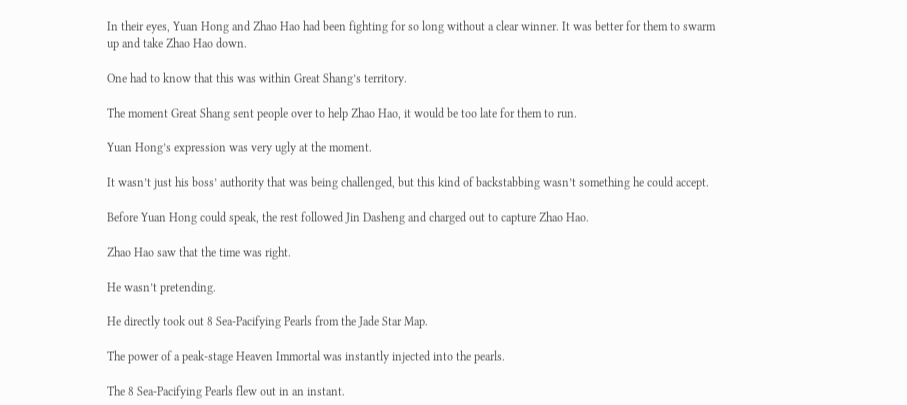In their eyes, Yuan Hong and Zhao Hao had been fighting for so long without a clear winner. It was better for them to swarm up and take Zhao Hao down.

One had to know that this was within Great Shang’s territory.

The moment Great Shang sent people over to help Zhao Hao, it would be too late for them to run.

Yuan Hong’s expression was very ugly at the moment.

It wasn’t just his boss’ authority that was being challenged, but this kind of backstabbing wasn’t something he could accept.

Before Yuan Hong could speak, the rest followed Jin Dasheng and charged out to capture Zhao Hao.

Zhao Hao saw that the time was right.

He wasn’t pretending.

He directly took out 8 Sea-Pacifying Pearls from the Jade Star Map.

The power of a peak-stage Heaven Immortal was instantly injected into the pearls.

The 8 Sea-Pacifying Pearls flew out in an instant.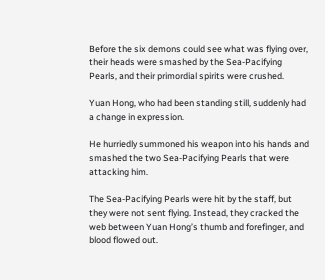Before the six demons could see what was flying over, their heads were smashed by the Sea-Pacifying Pearls, and their primordial spirits were crushed.

Yuan Hong, who had been standing still, suddenly had a change in expression.

He hurriedly summoned his weapon into his hands and smashed the two Sea-Pacifying Pearls that were attacking him.

The Sea-Pacifying Pearls were hit by the staff, but they were not sent flying. Instead, they cracked the web between Yuan Hong’s thumb and forefinger, and blood flowed out.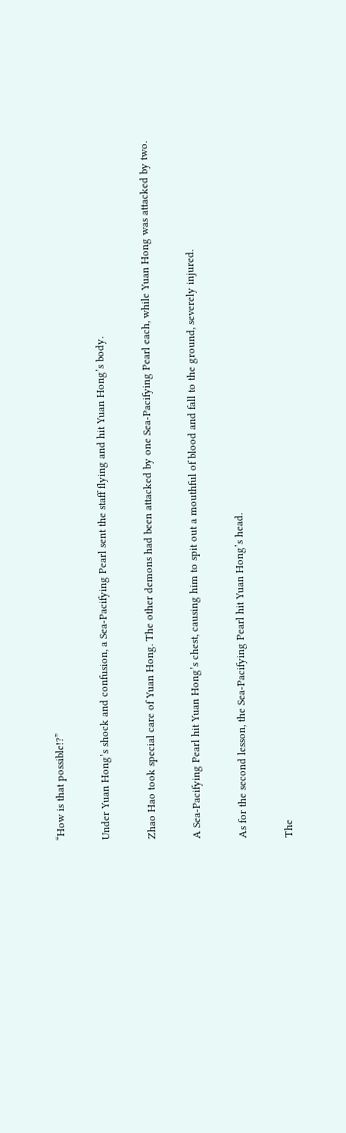“How is that possible!?”

Under Yuan Hong’s shock and confusion, a Sea-Pacifying Pearl sent the staff flying and hit Yuan Hong’s body.

Zhao Hao took special care of Yuan Hong. The other demons had been attacked by one Sea-Pacifying Pearl each, while Yuan Hong was attacked by two.

A Sea-Pacifying Pearl hit Yuan Hong’s chest, causing him to spit out a mouthful of blood and fall to the ground, severely injured.

As for the second lesson, the Sea-Pacifying Pearl hit Yuan Hong’s head.

The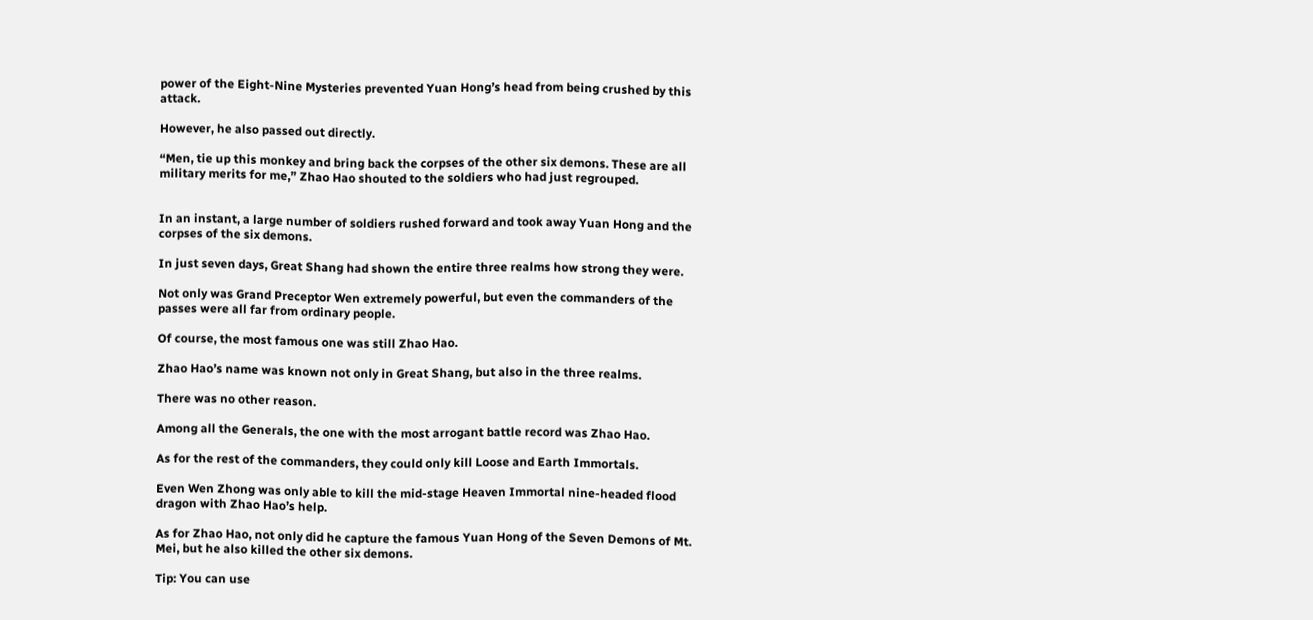power of the Eight-Nine Mysteries prevented Yuan Hong’s head from being crushed by this attack.

However, he also passed out directly.

“Men, tie up this monkey and bring back the corpses of the other six demons. These are all military merits for me,” Zhao Hao shouted to the soldiers who had just regrouped.


In an instant, a large number of soldiers rushed forward and took away Yuan Hong and the corpses of the six demons.

In just seven days, Great Shang had shown the entire three realms how strong they were.

Not only was Grand Preceptor Wen extremely powerful, but even the commanders of the passes were all far from ordinary people.

Of course, the most famous one was still Zhao Hao.

Zhao Hao’s name was known not only in Great Shang, but also in the three realms.

There was no other reason.

Among all the Generals, the one with the most arrogant battle record was Zhao Hao.

As for the rest of the commanders, they could only kill Loose and Earth Immortals.

Even Wen Zhong was only able to kill the mid-stage Heaven Immortal nine-headed flood dragon with Zhao Hao’s help.

As for Zhao Hao, not only did he capture the famous Yuan Hong of the Seven Demons of Mt. Mei, but he also killed the other six demons.

Tip: You can use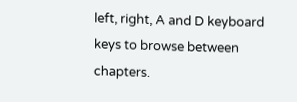left, right, A and D keyboard keys to browse between chapters.